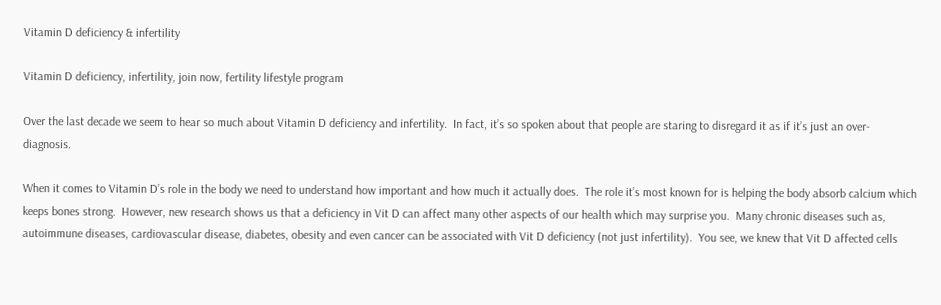Vitamin D deficiency & infertility

Vitamin D deficiency, infertility, join now, fertility lifestyle program

Over the last decade we seem to hear so much about Vitamin D deficiency and infertility.  In fact, it’s so spoken about that people are staring to disregard it as if it’s just an over-diagnosis.

When it comes to Vitamin D’s role in the body we need to understand how important and how much it actually does.  The role it’s most known for is helping the body absorb calcium which keeps bones strong.  However, new research shows us that a deficiency in Vit D can affect many other aspects of our health which may surprise you.  Many chronic diseases such as, autoimmune diseases, cardiovascular disease, diabetes, obesity and even cancer can be associated with Vit D deficiency (not just infertility).  You see, we knew that Vit D affected cells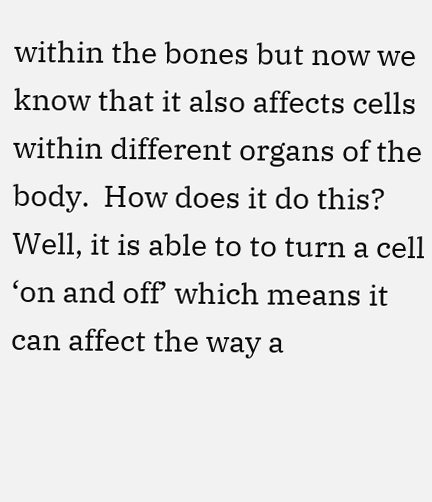within the bones but now we know that it also affects cells within different organs of the body.  How does it do this?  Well, it is able to to turn a cell ‘on and off’ which means it can affect the way a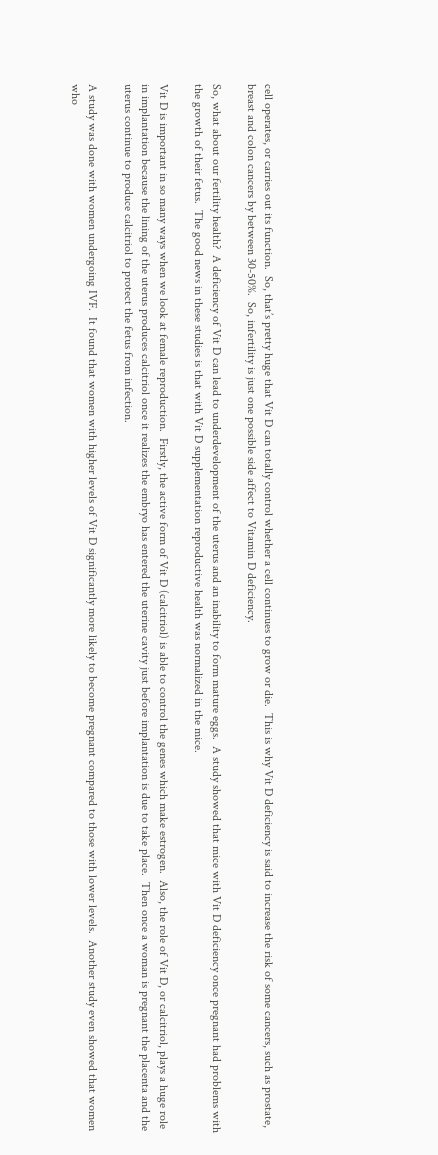cell operates, or carries out its function.  So, that’s pretty huge that Vit D can totally control whether a cell continues to grow or die.  This is why Vit D deficiency is said to increase the risk of some cancers, such as prostate, breast and colon cancers by between 30-50%.  So, infertility is just one possible side affect to Vitamin D deficiency.

So, what about our fertility health?  A deficiency of Vit D can lead to underdevelopment of the uterus and an inability to form mature eggs.  A study showed that mice with Vit D deficiency once pregnant had problems with the growth of their fetus.  The good news in these studies is that with Vit D supplementation reproductive health was normalized in the mice.

Vit D is important in so many ways when we look at female reproduction.  Firstly, the active form of Vit D (calcitriol) is able to control the genes which make estrogen.  Also, the role of Vit D, or calcitriol, plays a huge role in implantation because the lining of the uterus produces calcitriol once it realizes the embryo has entered the uterine cavity just before implantation is due to take place.  Then once a woman is pregnant the placenta and the uterus continue to produce calcitriol to protect the fetus from infection.

A study was done with women undergoing IVF.  It found that women with higher levels of Vit D significantly more likely to become pregnant compared to those with lower levels.  Another study even showed that women who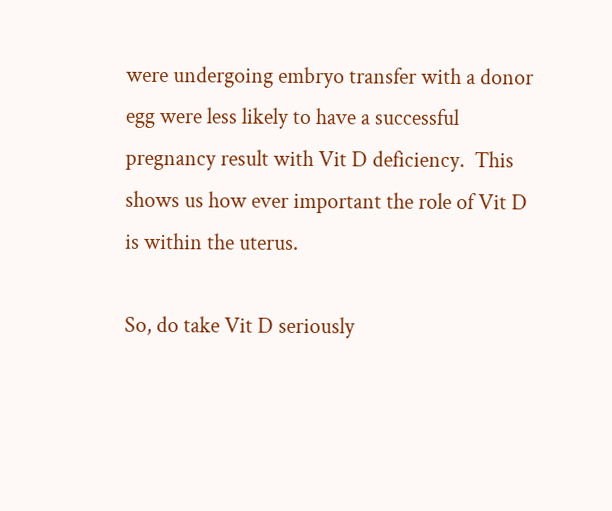were undergoing embryo transfer with a donor egg were less likely to have a successful pregnancy result with Vit D deficiency.  This shows us how ever important the role of Vit D is within the uterus.

So, do take Vit D seriously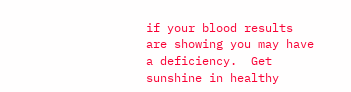if your blood results are showing you may have a deficiency.  Get sunshine in healthy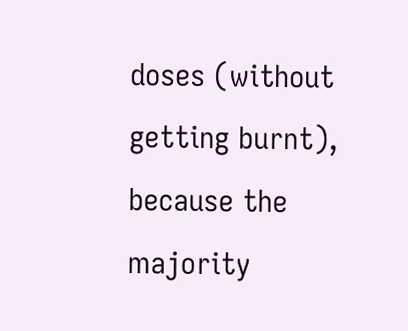doses (without getting burnt), because the majority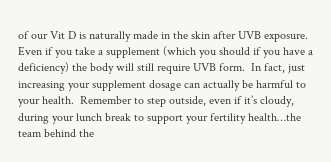of our Vit D is naturally made in the skin after UVB exposure.  Even if you take a supplement (which you should if you have a deficiency) the body will still require UVB form.  In fact, just increasing your supplement dosage can actually be harmful to your health.  Remember to step outside, even if it’s cloudy, during your lunch break to support your fertility health…the team behind the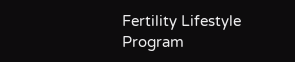Fertility Lifestyle Program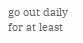go out daily for at least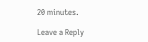20 minutes.

Leave a Reply